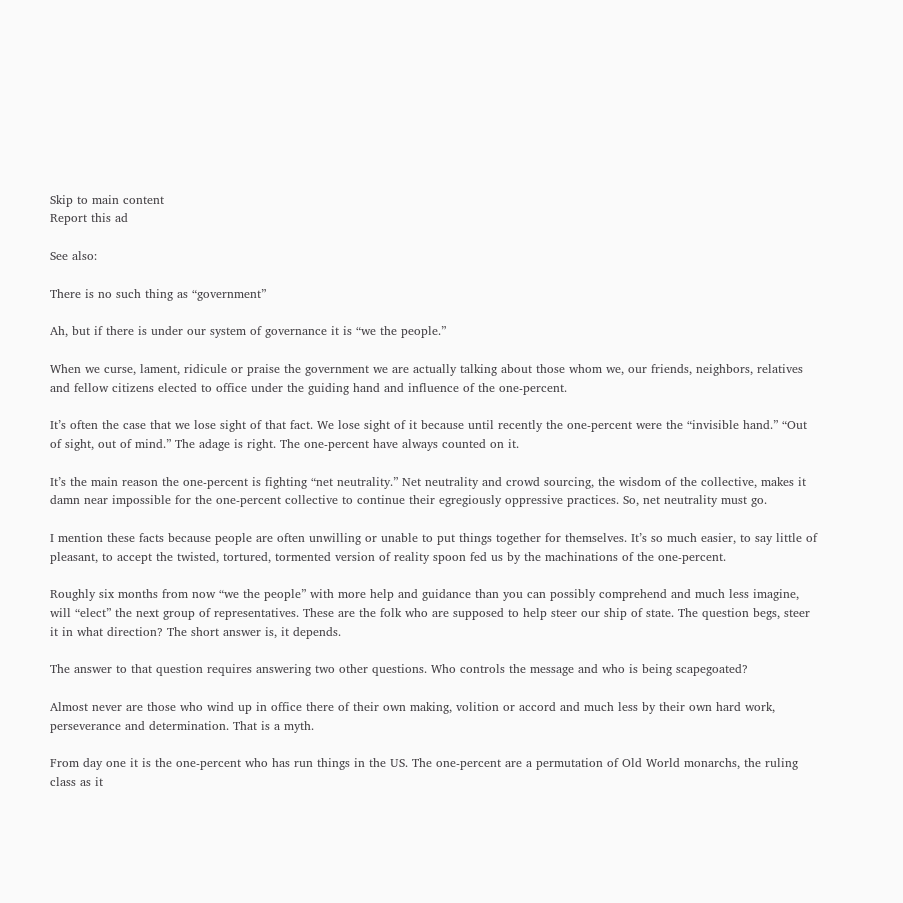Skip to main content
Report this ad

See also:

There is no such thing as “government”

Ah, but if there is under our system of governance it is “we the people.”

When we curse, lament, ridicule or praise the government we are actually talking about those whom we, our friends, neighbors, relatives and fellow citizens elected to office under the guiding hand and influence of the one-percent.

It’s often the case that we lose sight of that fact. We lose sight of it because until recently the one-percent were the “invisible hand.” “Out of sight, out of mind.” The adage is right. The one-percent have always counted on it.

It’s the main reason the one-percent is fighting “net neutrality.” Net neutrality and crowd sourcing, the wisdom of the collective, makes it damn near impossible for the one-percent collective to continue their egregiously oppressive practices. So, net neutrality must go.

I mention these facts because people are often unwilling or unable to put things together for themselves. It’s so much easier, to say little of pleasant, to accept the twisted, tortured, tormented version of reality spoon fed us by the machinations of the one-percent.

Roughly six months from now “we the people” with more help and guidance than you can possibly comprehend and much less imagine, will “elect” the next group of representatives. These are the folk who are supposed to help steer our ship of state. The question begs, steer it in what direction? The short answer is, it depends.

The answer to that question requires answering two other questions. Who controls the message and who is being scapegoated?

Almost never are those who wind up in office there of their own making, volition or accord and much less by their own hard work, perseverance and determination. That is a myth.

From day one it is the one-percent who has run things in the US. The one-percent are a permutation of Old World monarchs, the ruling class as it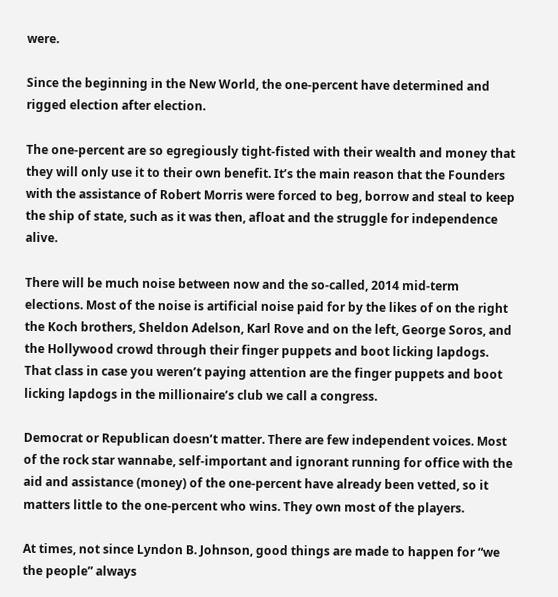were.

Since the beginning in the New World, the one-percent have determined and rigged election after election.

The one-percent are so egregiously tight-fisted with their wealth and money that they will only use it to their own benefit. It’s the main reason that the Founders with the assistance of Robert Morris were forced to beg, borrow and steal to keep the ship of state, such as it was then, afloat and the struggle for independence alive.

There will be much noise between now and the so-called, 2014 mid-term elections. Most of the noise is artificial noise paid for by the likes of on the right the Koch brothers, Sheldon Adelson, Karl Rove and on the left, George Soros, and the Hollywood crowd through their finger puppets and boot licking lapdogs. That class in case you weren’t paying attention are the finger puppets and boot licking lapdogs in the millionaire’s club we call a congress.

Democrat or Republican doesn’t matter. There are few independent voices. Most of the rock star wannabe, self-important and ignorant running for office with the aid and assistance (money) of the one-percent have already been vetted, so it matters little to the one-percent who wins. They own most of the players.

At times, not since Lyndon B. Johnson, good things are made to happen for “we the people” always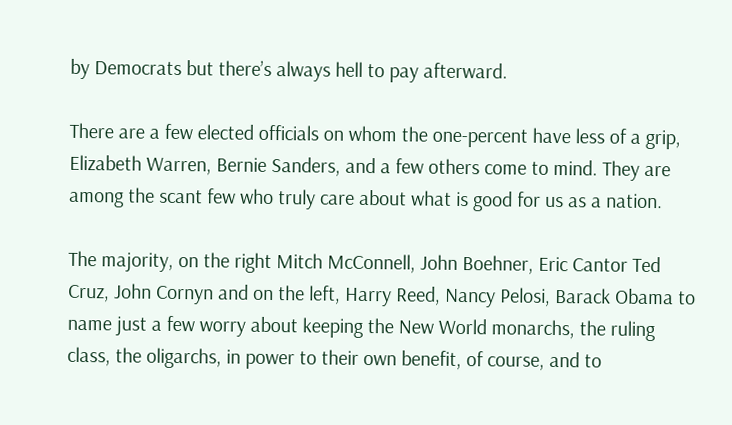by Democrats but there’s always hell to pay afterward.

There are a few elected officials on whom the one-percent have less of a grip, Elizabeth Warren, Bernie Sanders, and a few others come to mind. They are among the scant few who truly care about what is good for us as a nation.

The majority, on the right Mitch McConnell, John Boehner, Eric Cantor Ted Cruz, John Cornyn and on the left, Harry Reed, Nancy Pelosi, Barack Obama to name just a few worry about keeping the New World monarchs, the ruling class, the oligarchs, in power to their own benefit, of course, and to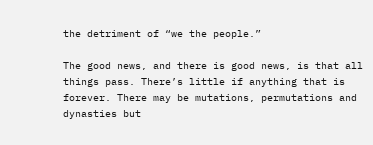the detriment of “we the people.”

The good news, and there is good news, is that all things pass. There’s little if anything that is forever. There may be mutations, permutations and dynasties but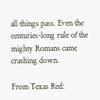all things pass. Even the centuries-long rule of the mighty Romans came crashing down.

From Texas Red: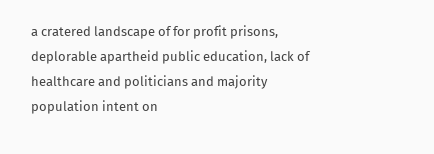a cratered landscape of for profit prisons, deplorable apartheid public education, lack of healthcare and politicians and majority population intent on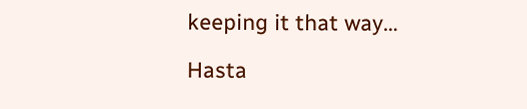keeping it that way…

Hasta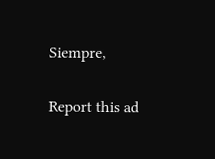Siempre,

Report this ad